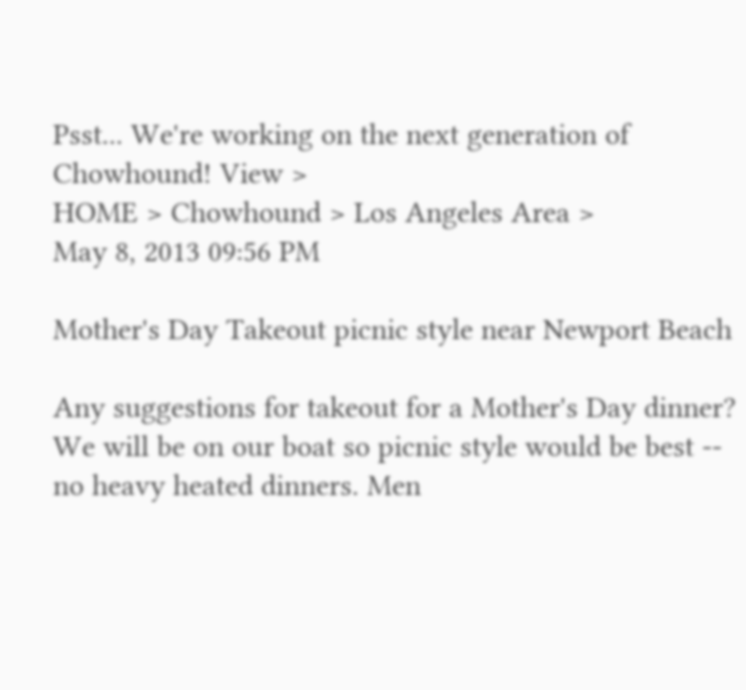Psst... We're working on the next generation of Chowhound! View >
HOME > Chowhound > Los Angeles Area >
May 8, 2013 09:56 PM

Mother's Day Takeout picnic style near Newport Beach

Any suggestions for takeout for a Mother's Day dinner? We will be on our boat so picnic style would be best -- no heavy heated dinners. Men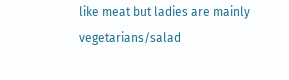like meat but ladies are mainly vegetarians/salad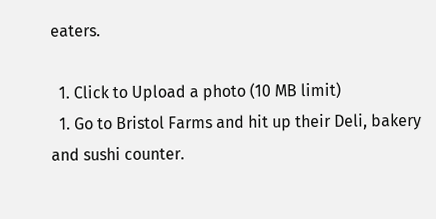eaters.

  1. Click to Upload a photo (10 MB limit)
  1. Go to Bristol Farms and hit up their Deli, bakery and sushi counter.